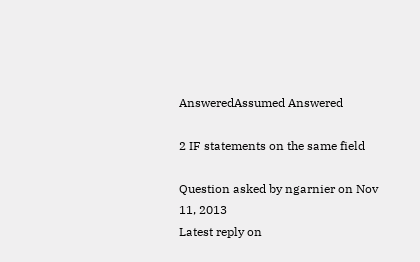AnsweredAssumed Answered

2 IF statements on the same field

Question asked by ngarnier on Nov 11, 2013
Latest reply on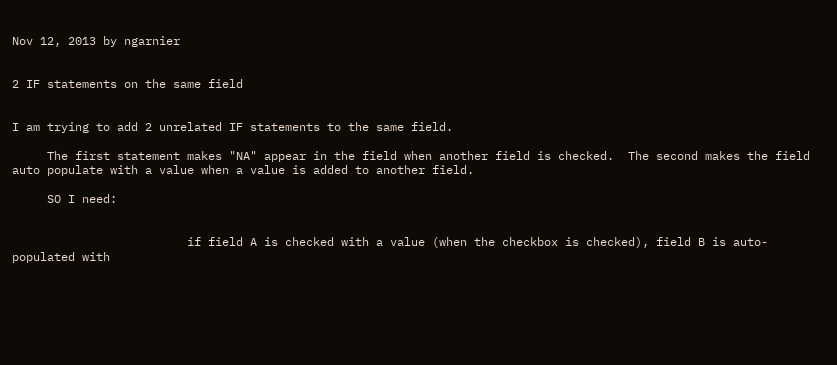Nov 12, 2013 by ngarnier


2 IF statements on the same field


I am trying to add 2 unrelated IF statements to the same field.

     The first statement makes "NA" appear in the field when another field is checked.  The second makes the field auto populate with a value when a value is added to another field.

     SO I need:


                         if field A is checked with a value (when the checkbox is checked), field B is auto-populated with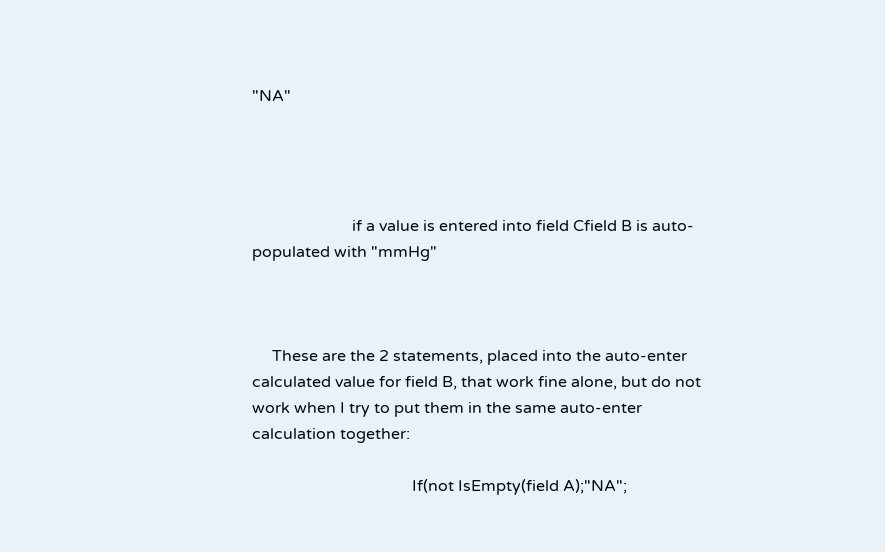"NA"




                         if a value is entered into field Cfield B is auto-populated with "mmHg"



     These are the 2 statements, placed into the auto-enter calculated value for field B, that work fine alone, but do not work when I try to put them in the same auto-enter calculation together:

                                        If(not IsEmpty(field A);"NA";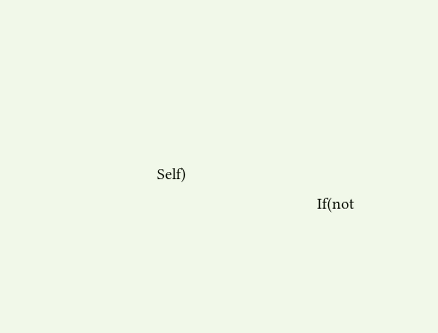Self)
                                        If(not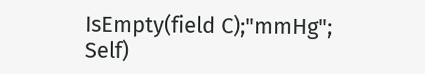IsEmpty(field C);"mmHg"; Self)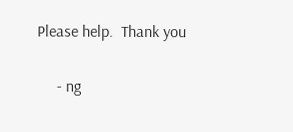Please help.  Thank you

     - ng